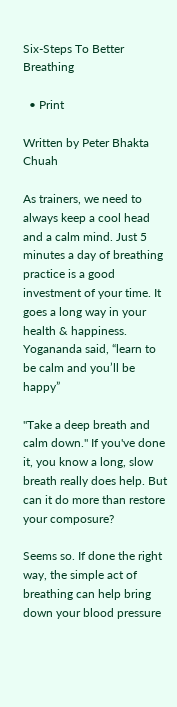Six-Steps To Better Breathing

  • Print

Written by Peter Bhakta Chuah

As trainers, we need to always keep a cool head and a calm mind. Just 5 minutes a day of breathing practice is a good investment of your time. It goes a long way in your health & happiness. Yogananda said, “learn to be calm and you’ll be happy”

"Take a deep breath and calm down." If you've done it, you know a long, slow breath really does help. But can it do more than restore your composure?

Seems so. If done the right way, the simple act of breathing can help bring down your blood pressure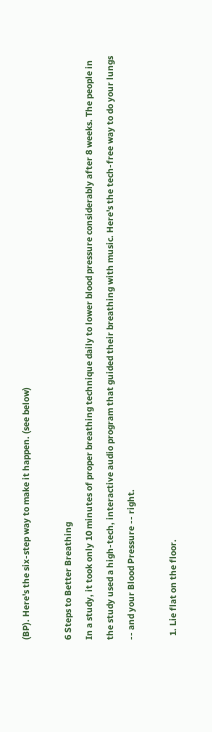(BP). Here's the six-step way to make it happen. (see below)

6 Steps to Better Breathing
In a study, it took only 10 minutes of proper breathing technique daily to lower blood pressure considerably after 8 weeks. The people in the study used a high-tech, interactive audio program that guided their breathing with music. Here's the tech-free way to do your lungs -- and your Blood Pressure -- right.

  1. Lie flat on the floor.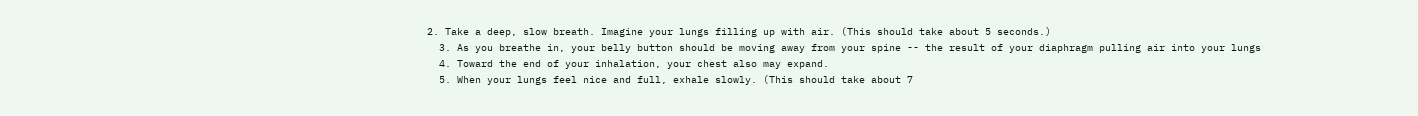2. Take a deep, slow breath. Imagine your lungs filling up with air. (This should take about 5 seconds.)
  3. As you breathe in, your belly button should be moving away from your spine -- the result of your diaphragm pulling air into your lungs
  4. Toward the end of your inhalation, your chest also may expand.
  5. When your lungs feel nice and full, exhale slowly. (This should take about 7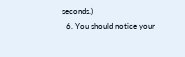seconds.)
  6. You should notice your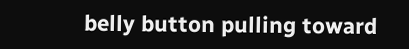belly button pulling toward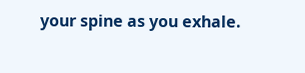your spine as you exhale.